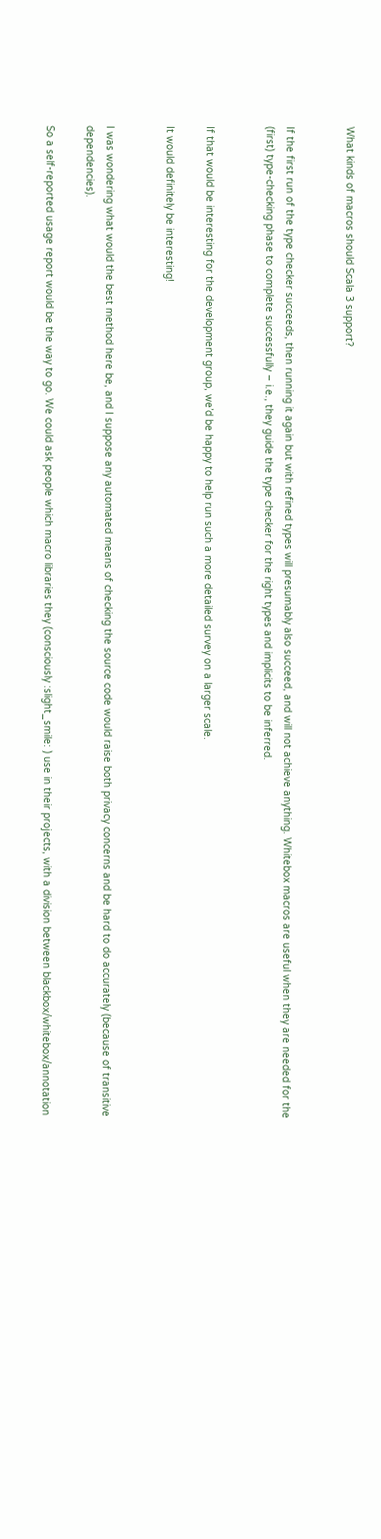What kinds of macros should Scala 3 support?


If the first run of the type checker succeeds, then running it again but with refined types will presumably also succeed, and will not achieve anything. Whitebox macros are useful when they are needed for the (first) type-checking phase to complete successfully – i.e., they guide the type checker for the right types and implicits to be inferred.


If that would be interesting for the development group, we’d be happy to help run such a more detailed survey on a larger scale.

It would definitely be interesting!


I was wondering what would the best method here be, and I suppose any automated means of checking the source code would raise both privacy concerns and be hard to do accurately (because of transitive dependencies).

So a self-reported usage report would be the way to go. We could ask people which macro libraries they (consciously :slight_smile: ) use in their projects, with a division between blackbox/whitebox/annotation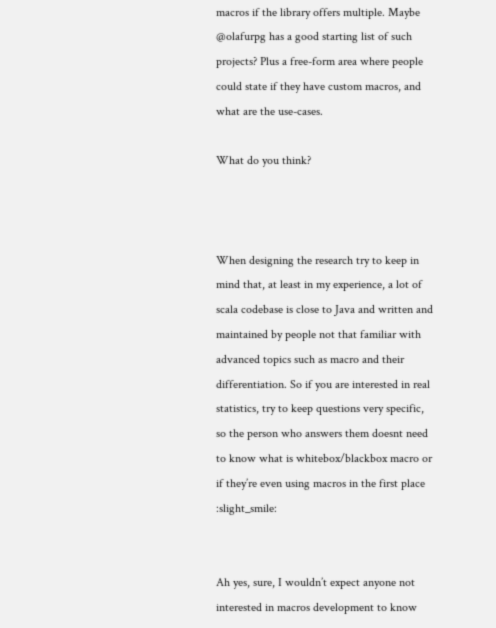macros if the library offers multiple. Maybe @olafurpg has a good starting list of such projects? Plus a free-form area where people could state if they have custom macros, and what are the use-cases.

What do you think?



When designing the research try to keep in mind that, at least in my experience, a lot of scala codebase is close to Java and written and maintained by people not that familiar with advanced topics such as macro and their differentiation. So if you are interested in real statistics, try to keep questions very specific, so the person who answers them doesnt need to know what is whitebox/blackbox macro or if they’re even using macros in the first place :slight_smile:


Ah yes, sure, I wouldn’t expect anyone not interested in macros development to know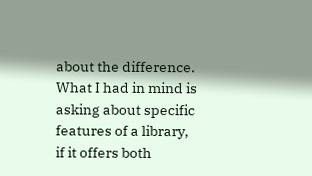about the difference. What I had in mind is asking about specific features of a library, if it offers both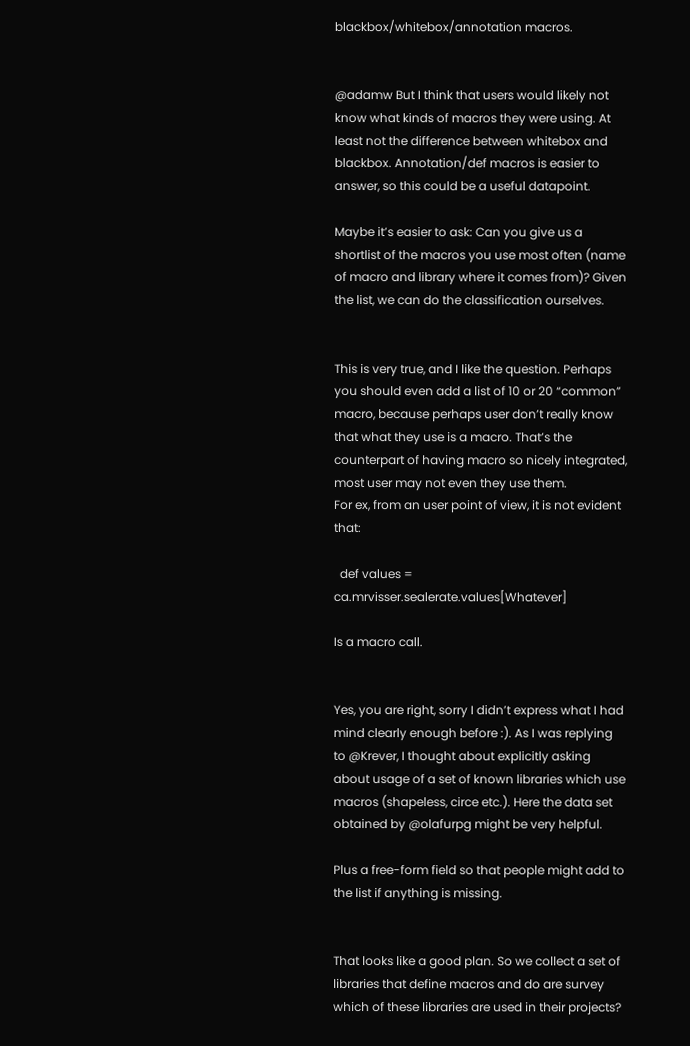blackbox/whitebox/annotation macros.


@adamw But I think that users would likely not know what kinds of macros they were using. At least not the difference between whitebox and blackbox. Annotation/def macros is easier to answer, so this could be a useful datapoint.

Maybe it’s easier to ask: Can you give us a shortlist of the macros you use most often (name of macro and library where it comes from)? Given the list, we can do the classification ourselves.


This is very true, and I like the question. Perhaps you should even add a list of 10 or 20 “common” macro, because perhaps user don’t really know that what they use is a macro. That’s the counterpart of having macro so nicely integrated, most user may not even they use them.
For ex, from an user point of view, it is not evident that:

  def values = ca.mrvisser.sealerate.values[Whatever]

Is a macro call.


Yes, you are right, sorry I didn’t express what I had mind clearly enough before :). As I was replying to @Krever, I thought about explicitly asking about usage of a set of known libraries which use macros (shapeless, circe etc.). Here the data set obtained by @olafurpg might be very helpful.

Plus a free-form field so that people might add to the list if anything is missing.


That looks like a good plan. So we collect a set of libraries that define macros and do are survey which of these libraries are used in their projects?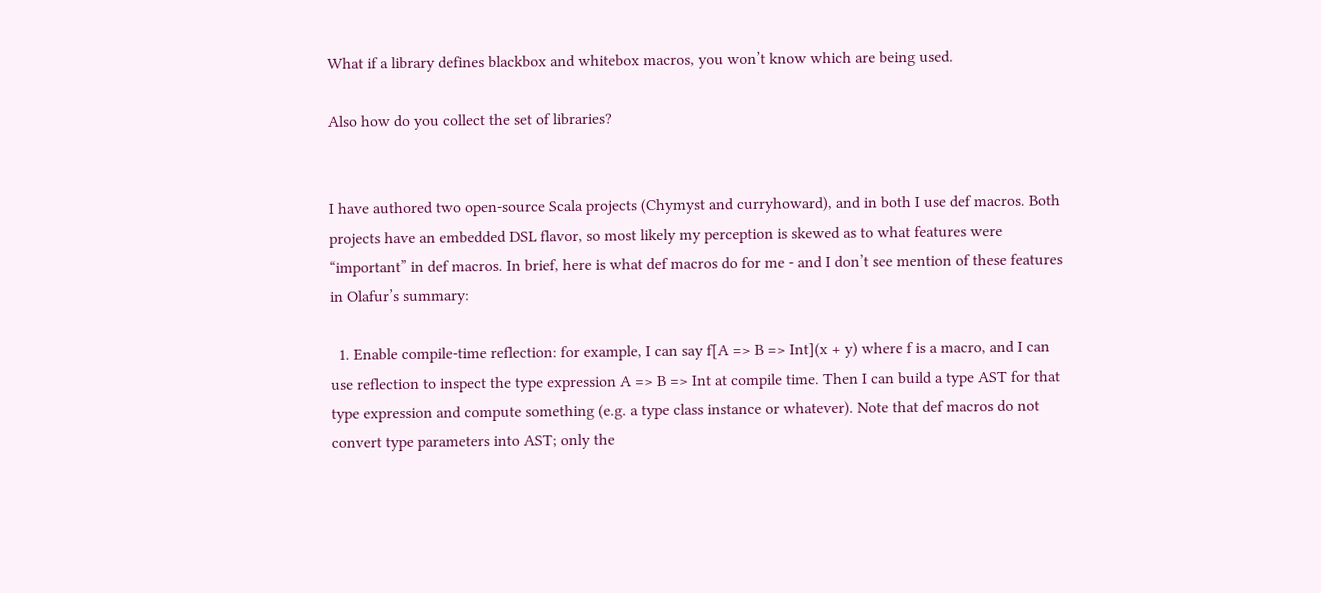What if a library defines blackbox and whitebox macros, you won’t know which are being used.

Also how do you collect the set of libraries?


I have authored two open-source Scala projects (Chymyst and curryhoward), and in both I use def macros. Both projects have an embedded DSL flavor, so most likely my perception is skewed as to what features were “important” in def macros. In brief, here is what def macros do for me - and I don’t see mention of these features in Olafur’s summary:

  1. Enable compile-time reflection: for example, I can say f[A => B => Int](x + y) where f is a macro, and I can use reflection to inspect the type expression A => B => Int at compile time. Then I can build a type AST for that type expression and compute something (e.g. a type class instance or whatever). Note that def macros do not convert type parameters into AST; only the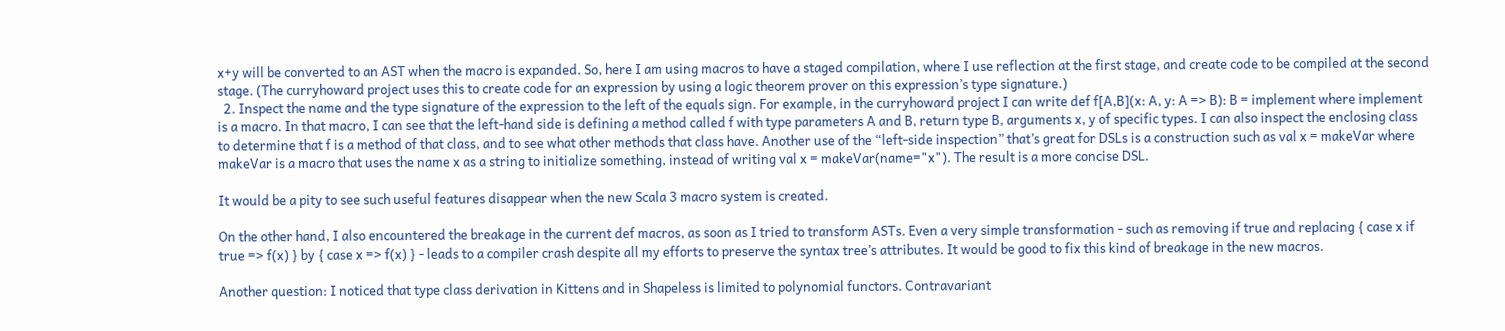x+y will be converted to an AST when the macro is expanded. So, here I am using macros to have a staged compilation, where I use reflection at the first stage, and create code to be compiled at the second stage. (The curryhoward project uses this to create code for an expression by using a logic theorem prover on this expression’s type signature.)
  2. Inspect the name and the type signature of the expression to the left of the equals sign. For example, in the curryhoward project I can write def f[A,B](x: A, y: A => B): B = implement where implement is a macro. In that macro, I can see that the left-hand side is defining a method called f with type parameters A and B, return type B, arguments x, y of specific types. I can also inspect the enclosing class to determine that f is a method of that class, and to see what other methods that class have. Another use of the “left-side inspection” that’s great for DSLs is a construction such as val x = makeVar where makeVar is a macro that uses the name x as a string to initialize something, instead of writing val x = makeVar(name="x"). The result is a more concise DSL.

It would be a pity to see such useful features disappear when the new Scala 3 macro system is created.

On the other hand, I also encountered the breakage in the current def macros, as soon as I tried to transform ASTs. Even a very simple transformation - such as removing if true and replacing { case x if true => f(x) } by { case x => f(x) } - leads to a compiler crash despite all my efforts to preserve the syntax tree’s attributes. It would be good to fix this kind of breakage in the new macros.

Another question: I noticed that type class derivation in Kittens and in Shapeless is limited to polynomial functors. Contravariant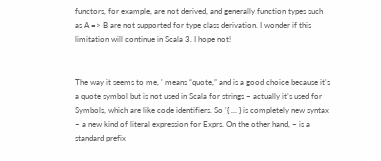functors, for example, are not derived, and generally function types such as A => B are not supported for type class derivation. I wonder if this limitation will continue in Scala 3. I hope not!


The way it seems to me, ' means “quote,” and is a good choice because it’s a quote symbol but is not used in Scala for strings – actually it’s used for Symbols, which are like code identifiers. So '{ ... } is completely new syntax – a new kind of literal expression for Exprs. On the other hand, ~ is a standard prefix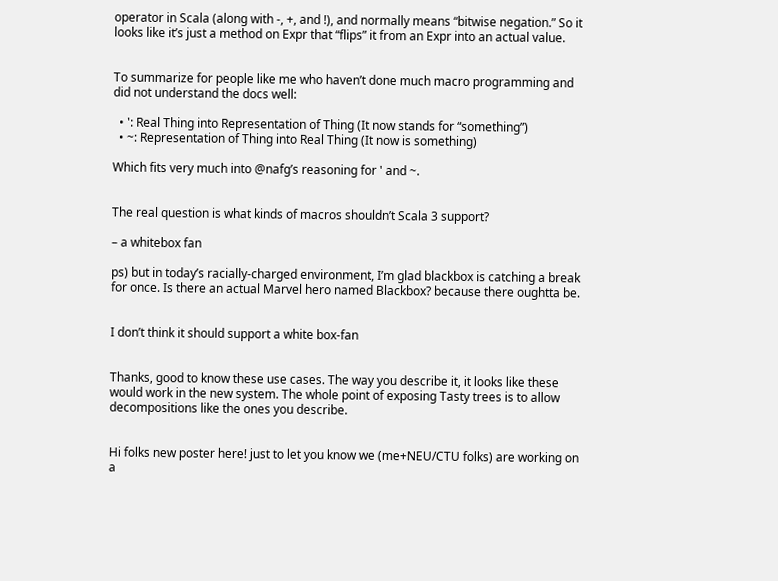operator in Scala (along with -, +, and !), and normally means “bitwise negation.” So it looks like it’s just a method on Expr that “flips” it from an Expr into an actual value.


To summarize for people like me who haven’t done much macro programming and did not understand the docs well:

  • ': Real Thing into Representation of Thing (It now stands for “something”)
  • ~: Representation of Thing into Real Thing (It now is something)

Which fits very much into @nafg’s reasoning for ' and ~.


The real question is what kinds of macros shouldn’t Scala 3 support?

– a whitebox fan

ps) but in today’s racially-charged environment, I’m glad blackbox is catching a break for once. Is there an actual Marvel hero named Blackbox? because there oughtta be.


I don’t think it should support a white box-fan


Thanks, good to know these use cases. The way you describe it, it looks like these would work in the new system. The whole point of exposing Tasty trees is to allow decompositions like the ones you describe.


Hi folks new poster here! just to let you know we (me+NEU/CTU folks) are working on a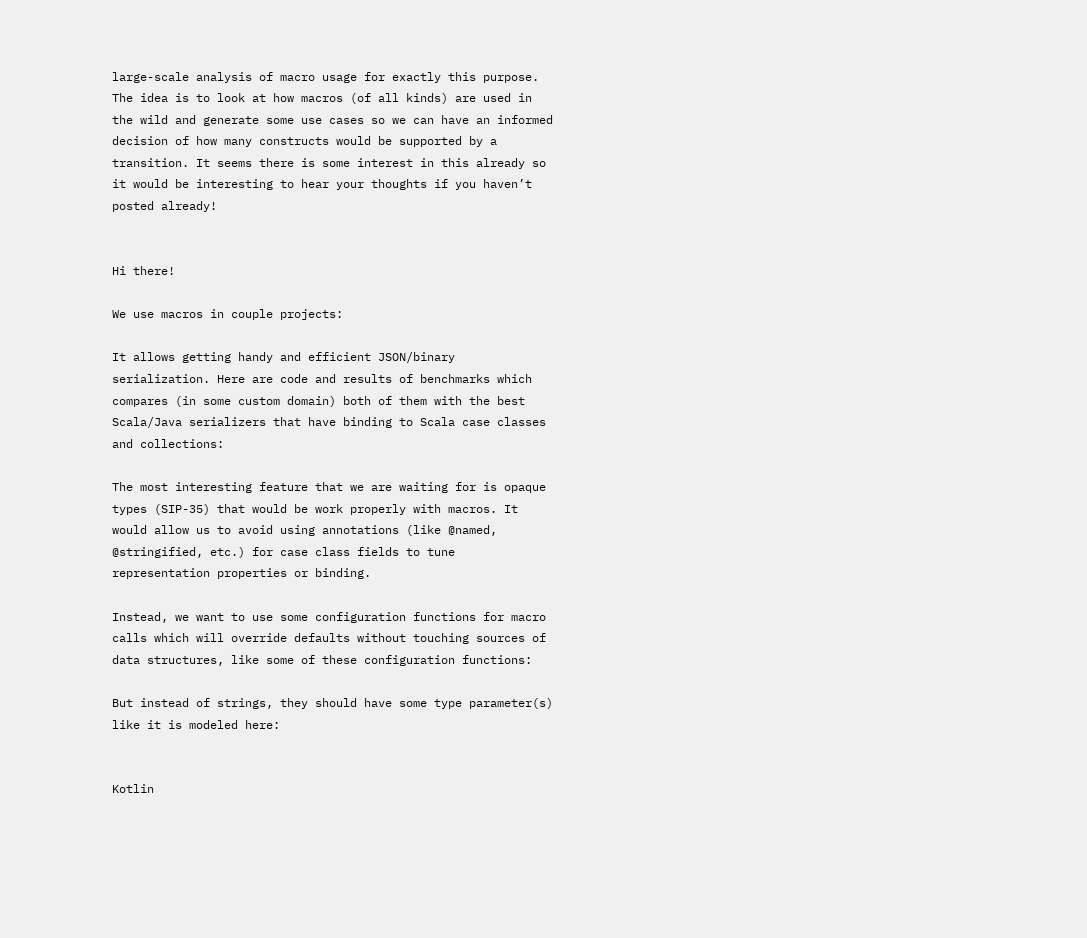large-scale analysis of macro usage for exactly this purpose. The idea is to look at how macros (of all kinds) are used in the wild and generate some use cases so we can have an informed decision of how many constructs would be supported by a transition. It seems there is some interest in this already so it would be interesting to hear your thoughts if you haven’t posted already!


Hi there!

We use macros in couple projects:

It allows getting handy and efficient JSON/binary serialization. Here are code and results of benchmarks which compares (in some custom domain) both of them with the best Scala/Java serializers that have binding to Scala case classes and collections:

The most interesting feature that we are waiting for is opaque types (SIP-35) that would be work properly with macros. It would allow us to avoid using annotations (like @named, @stringified, etc.) for case class fields to tune representation properties or binding.

Instead, we want to use some configuration functions for macro calls which will override defaults without touching sources of data structures, like some of these configuration functions:

But instead of strings, they should have some type parameter(s) like it is modeled here:


Kotlin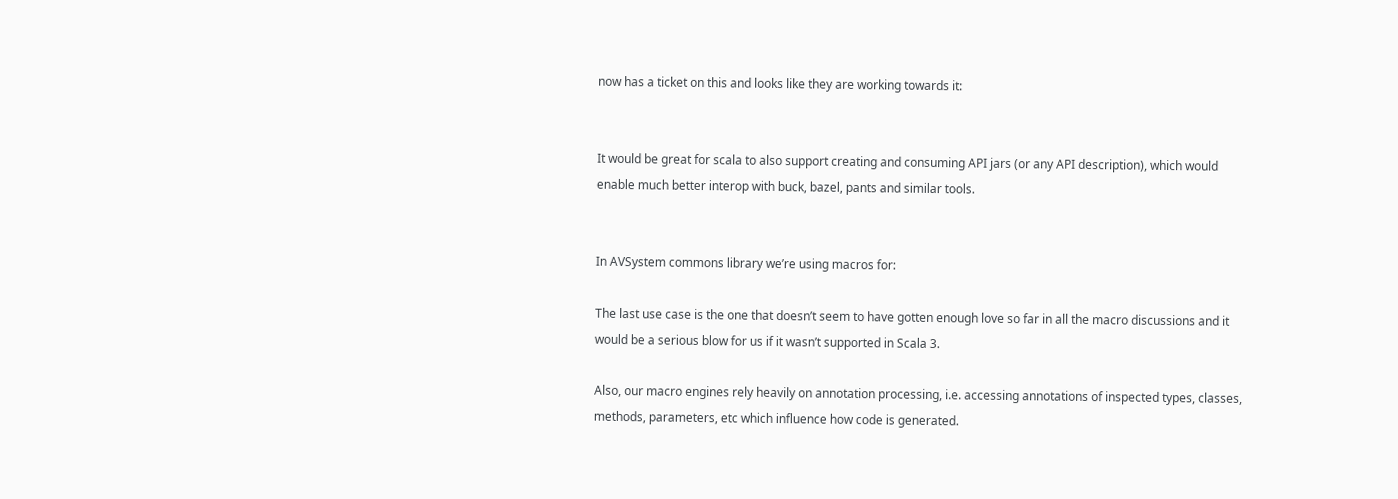now has a ticket on this and looks like they are working towards it:


It would be great for scala to also support creating and consuming API jars (or any API description), which would enable much better interop with buck, bazel, pants and similar tools.


In AVSystem commons library we’re using macros for:

The last use case is the one that doesn’t seem to have gotten enough love so far in all the macro discussions and it would be a serious blow for us if it wasn’t supported in Scala 3.

Also, our macro engines rely heavily on annotation processing, i.e. accessing annotations of inspected types, classes, methods, parameters, etc which influence how code is generated.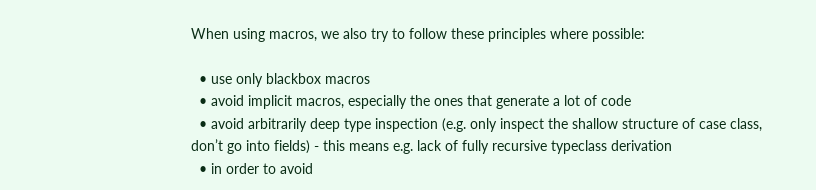When using macros, we also try to follow these principles where possible:

  • use only blackbox macros
  • avoid implicit macros, especially the ones that generate a lot of code
  • avoid arbitrarily deep type inspection (e.g. only inspect the shallow structure of case class, don’t go into fields) - this means e.g. lack of fully recursive typeclass derivation
  • in order to avoid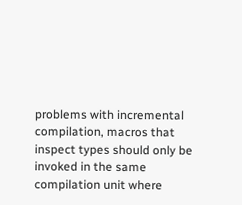problems with incremental compilation, macros that inspect types should only be invoked in the same compilation unit where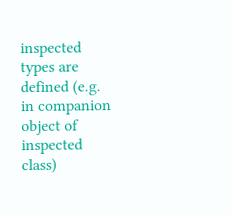inspected types are defined (e.g. in companion object of inspected class)